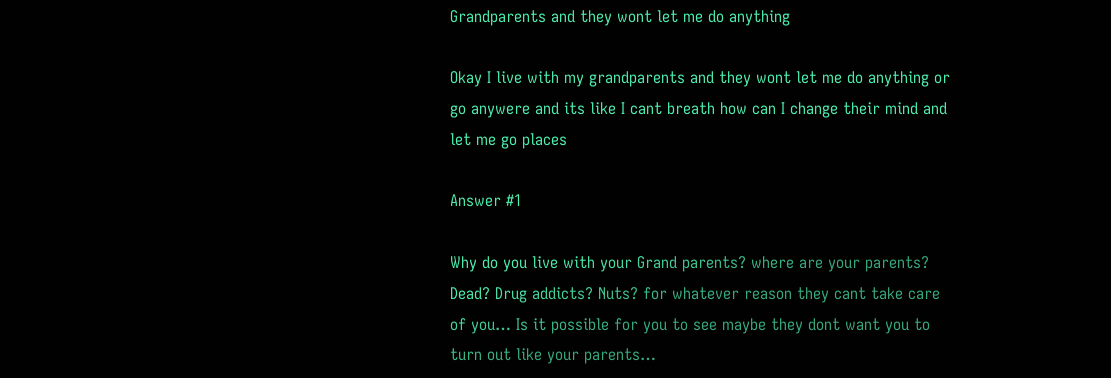Grandparents and they wont let me do anything

Okay I live with my grandparents and they wont let me do anything or go anywere and its like I cant breath how can I change their mind and let me go places

Answer #1

Why do you live with your Grand parents? where are your parents? Dead? Drug addicts? Nuts? for whatever reason they cant take care of you… Is it possible for you to see maybe they dont want you to turn out like your parents…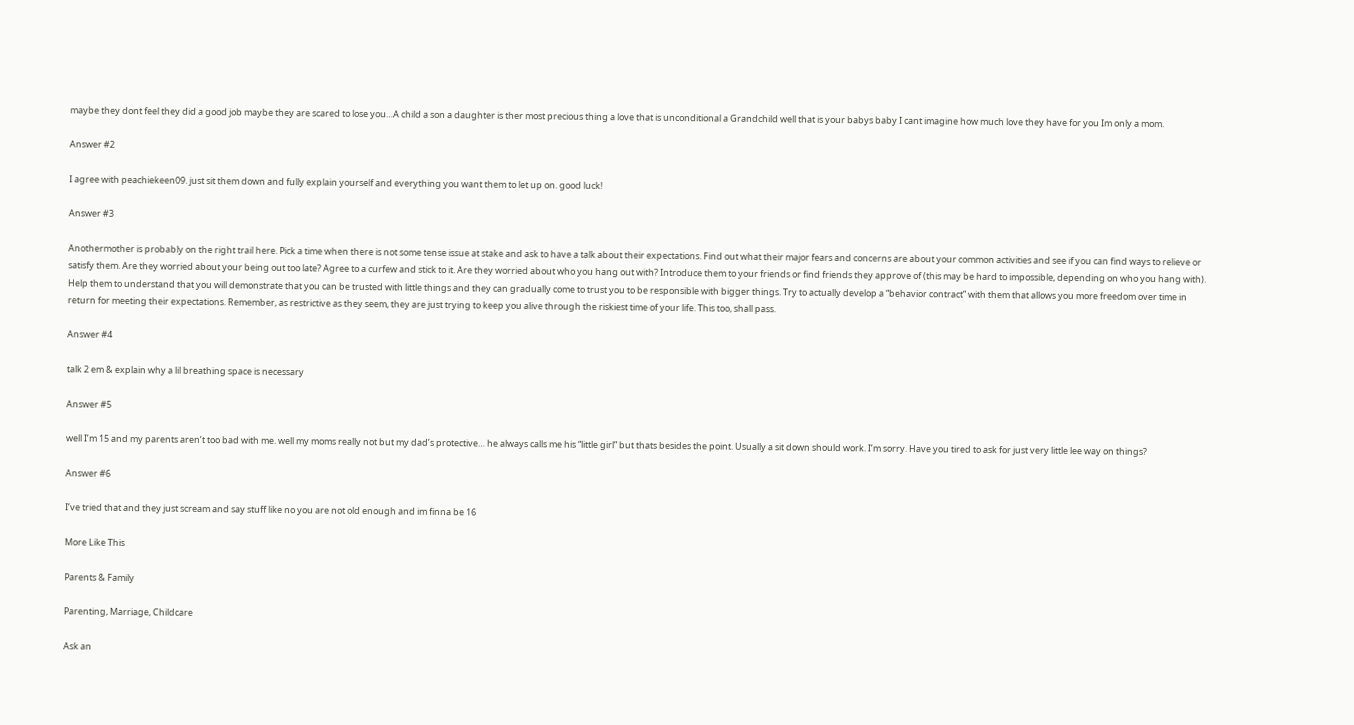maybe they dont feel they did a good job maybe they are scared to lose you…A child a son a daughter is ther most precious thing a love that is unconditional a Grandchild well that is your babys baby I cant imagine how much love they have for you Im only a mom.

Answer #2

I agree with peachiekeen09. just sit them down and fully explain yourself and everything you want them to let up on. good luck!

Answer #3

Anothermother is probably on the right trail here. Pick a time when there is not some tense issue at stake and ask to have a talk about their expectations. Find out what their major fears and concerns are about your common activities and see if you can find ways to relieve or satisfy them. Are they worried about your being out too late? Agree to a curfew and stick to it. Are they worried about who you hang out with? Introduce them to your friends or find friends they approve of (this may be hard to impossible, depending on who you hang with). Help them to understand that you will demonstrate that you can be trusted with little things and they can gradually come to trust you to be responsible with bigger things. Try to actually develop a “behavior contract” with them that allows you more freedom over time in return for meeting their expectations. Remember, as restrictive as they seem, they are just trying to keep you alive through the riskiest time of your life. This too, shall pass.

Answer #4

talk 2 em & explain why a lil breathing space is necessary

Answer #5

well I’m 15 and my parents aren’t too bad with me. well my moms really not but my dad’s protective… he always calls me his “little girl” but thats besides the point. Usually a sit down should work. I’m sorry. Have you tired to ask for just very little lee way on things?

Answer #6

I’ve tried that and they just scream and say stuff like no you are not old enough and im finna be 16

More Like This

Parents & Family

Parenting, Marriage, Childcare

Ask an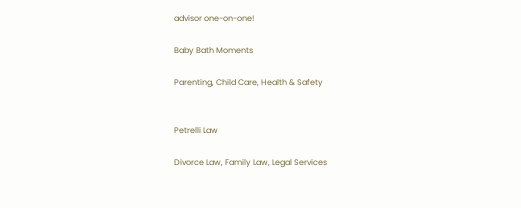advisor one-on-one!

Baby Bath Moments

Parenting, Child Care, Health & Safety


Petrelli Law

Divorce Law, Family Law, Legal Services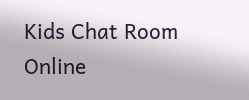Kids Chat Room Online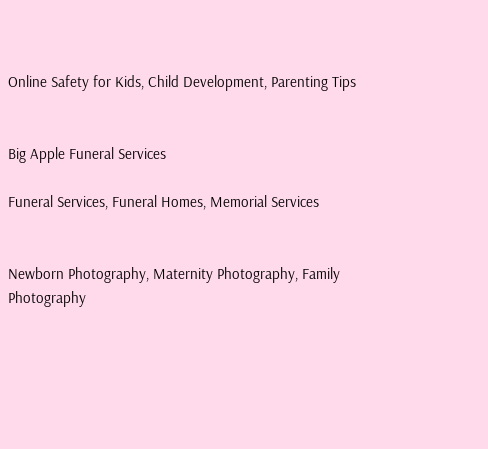Online Safety for Kids, Child Development, Parenting Tips


Big Apple Funeral Services

Funeral Services, Funeral Homes, Memorial Services


Newborn Photography, Maternity Photography, Family Photography